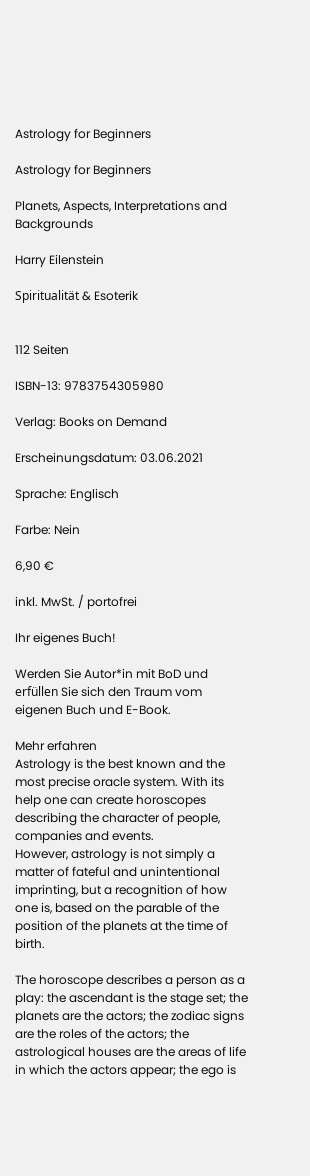Astrology for Beginners

Astrology for Beginners

Planets, Aspects, Interpretations and Backgrounds

Harry Eilenstein

Spiritualität & Esoterik


112 Seiten

ISBN-13: 9783754305980

Verlag: Books on Demand

Erscheinungsdatum: 03.06.2021

Sprache: Englisch

Farbe: Nein

6,90 €

inkl. MwSt. / portofrei

Ihr eigenes Buch!

Werden Sie Autor*in mit BoD und erfüllen Sie sich den Traum vom eigenen Buch und E-Book.

Mehr erfahren
Astrology is the best known and the most precise oracle system. With its help one can create horoscopes describing the character of people, companies and events.
However, astrology is not simply a matter of fateful and unintentional imprinting, but a recognition of how one is, based on the parable of the position of the planets at the time of birth.

The horoscope describes a person as a play: the ascendant is the stage set; the planets are the actors; the zodiac signs are the roles of the actors; the astrological houses are the areas of life in which the actors appear; the ego is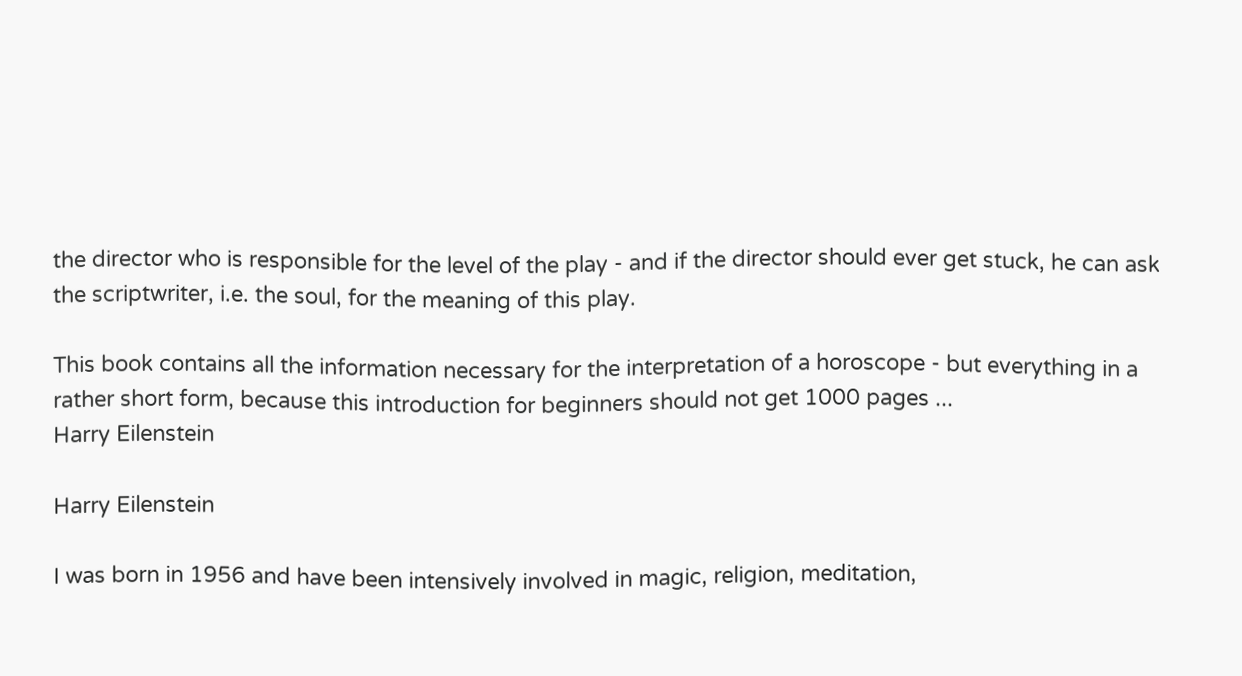the director who is responsible for the level of the play - and if the director should ever get stuck, he can ask the scriptwriter, i.e. the soul, for the meaning of this play.

This book contains all the information necessary for the interpretation of a horoscope - but everything in a rather short form, because this introduction for beginners should not get 1000 pages ...
Harry Eilenstein

Harry Eilenstein

I was born in 1956 and have been intensively involved in magic, religion, meditation,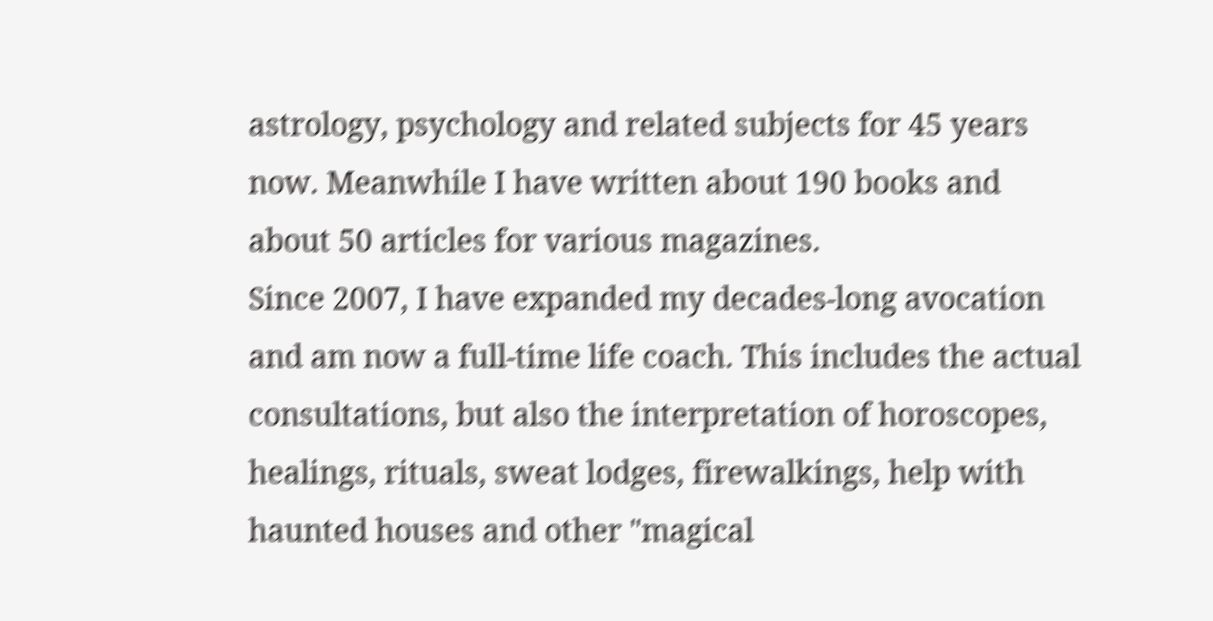astrology, psychology and related subjects for 45 years now. Meanwhile I have written about 190 books and about 50 articles for various magazines.
Since 2007, I have expanded my decades-long avocation and am now a full-time life coach. This includes the actual consultations, but also the interpretation of horoscopes, healings, rituals, sweat lodges, firewalkings, help with haunted houses and other "magical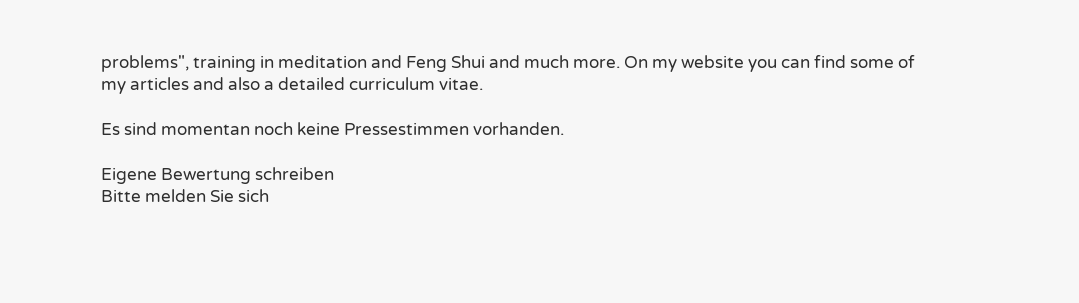problems", training in meditation and Feng Shui and much more. On my website you can find some of my articles and also a detailed curriculum vitae.

Es sind momentan noch keine Pressestimmen vorhanden.

Eigene Bewertung schreiben
Bitte melden Sie sich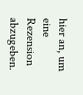hier an, um eine Rezension abzugeben.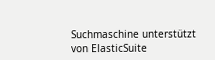Suchmaschine unterstützt von ElasticSuite